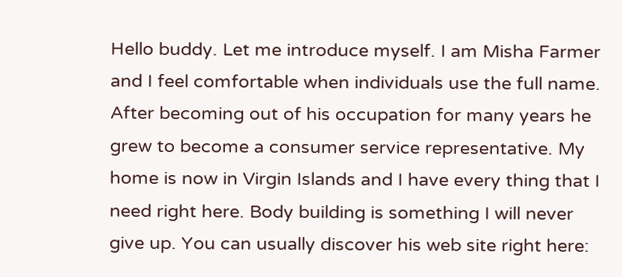Hello buddy. Let me introduce myself. I am Misha Farmer and I feel comfortable when individuals use the full name. After becoming out of his occupation for many years he grew to become a consumer service representative. My home is now in Virgin Islands and I have every thing that I need right here. Body building is something I will never give up. You can usually discover his web site right here: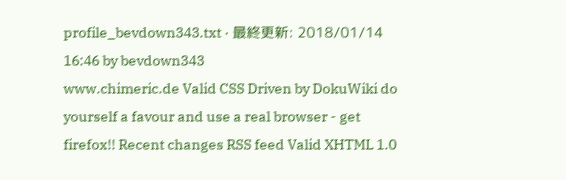profile_bevdown343.txt · 最終更新: 2018/01/14 16:46 by bevdown343
www.chimeric.de Valid CSS Driven by DokuWiki do yourself a favour and use a real browser - get firefox!! Recent changes RSS feed Valid XHTML 1.0